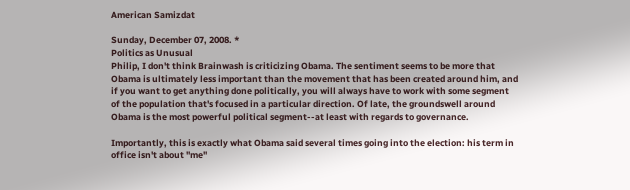American Samizdat

Sunday, December 07, 2008. *
Politics as Unusual
Philip, I don't think Brainwash is criticizing Obama. The sentiment seems to be more that Obama is ultimately less important than the movement that has been created around him, and if you want to get anything done politically, you will always have to work with some segment of the population that's focused in a particular direction. Of late, the groundswell around Obama is the most powerful political segment--at least with regards to governance.

Importantly, this is exactly what Obama said several times going into the election: his term in office isn't about "me"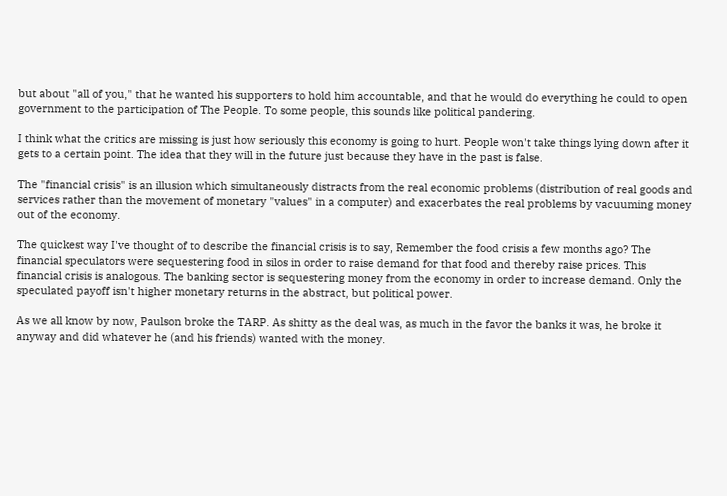but about "all of you," that he wanted his supporters to hold him accountable, and that he would do everything he could to open government to the participation of The People. To some people, this sounds like political pandering.

I think what the critics are missing is just how seriously this economy is going to hurt. People won't take things lying down after it gets to a certain point. The idea that they will in the future just because they have in the past is false.

The "financial crisis" is an illusion which simultaneously distracts from the real economic problems (distribution of real goods and services rather than the movement of monetary "values" in a computer) and exacerbates the real problems by vacuuming money out of the economy.

The quickest way I've thought of to describe the financial crisis is to say, Remember the food crisis a few months ago? The financial speculators were sequestering food in silos in order to raise demand for that food and thereby raise prices. This financial crisis is analogous. The banking sector is sequestering money from the economy in order to increase demand. Only the speculated payoff isn't higher monetary returns in the abstract, but political power.

As we all know by now, Paulson broke the TARP. As shitty as the deal was, as much in the favor the banks it was, he broke it anyway and did whatever he (and his friends) wanted with the money.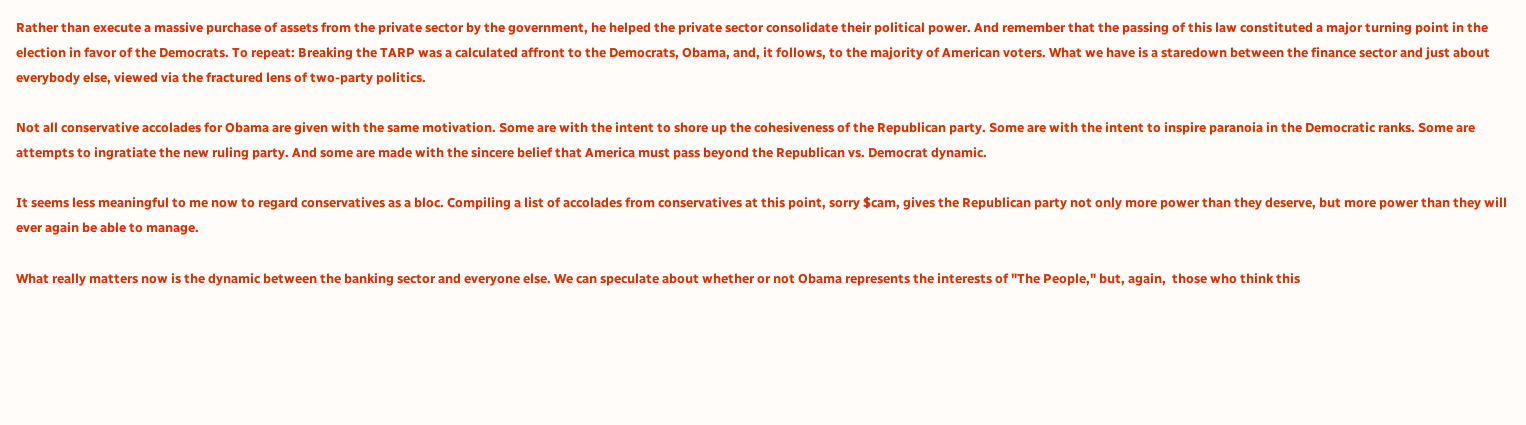Rather than execute a massive purchase of assets from the private sector by the government, he helped the private sector consolidate their political power. And remember that the passing of this law constituted a major turning point in the election in favor of the Democrats. To repeat: Breaking the TARP was a calculated affront to the Democrats, Obama, and, it follows, to the majority of American voters. What we have is a staredown between the finance sector and just about everybody else, viewed via the fractured lens of two-party politics.

Not all conservative accolades for Obama are given with the same motivation. Some are with the intent to shore up the cohesiveness of the Republican party. Some are with the intent to inspire paranoia in the Democratic ranks. Some are attempts to ingratiate the new ruling party. And some are made with the sincere belief that America must pass beyond the Republican vs. Democrat dynamic.

It seems less meaningful to me now to regard conservatives as a bloc. Compiling a list of accolades from conservatives at this point, sorry $cam, gives the Republican party not only more power than they deserve, but more power than they will ever again be able to manage.

What really matters now is the dynamic between the banking sector and everyone else. We can speculate about whether or not Obama represents the interests of "The People," but, again,  those who think this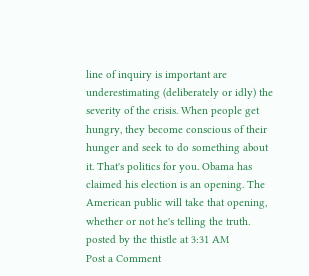line of inquiry is important are underestimating (deliberately or idly) the severity of the crisis. When people get hungry, they become conscious of their hunger and seek to do something about it. That's politics for you. Obama has claimed his election is an opening. The American public will take that opening, whether or not he's telling the truth.
posted by the thistle at 3:31 AM
Post a Comment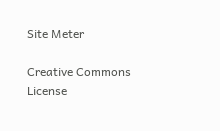Site Meter

Creative Commons License